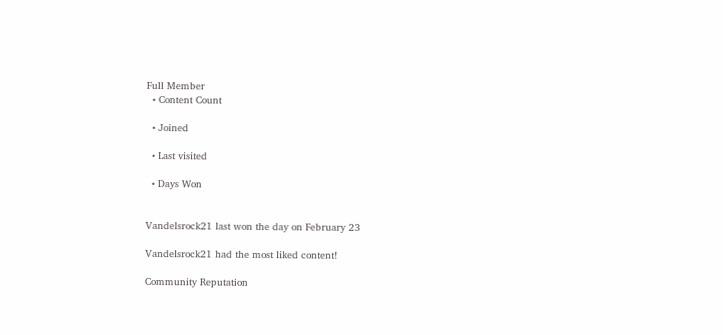Full Member
  • Content Count

  • Joined

  • Last visited

  • Days Won


Vandelsrock21 last won the day on February 23

Vandelsrock21 had the most liked content!

Community Reputation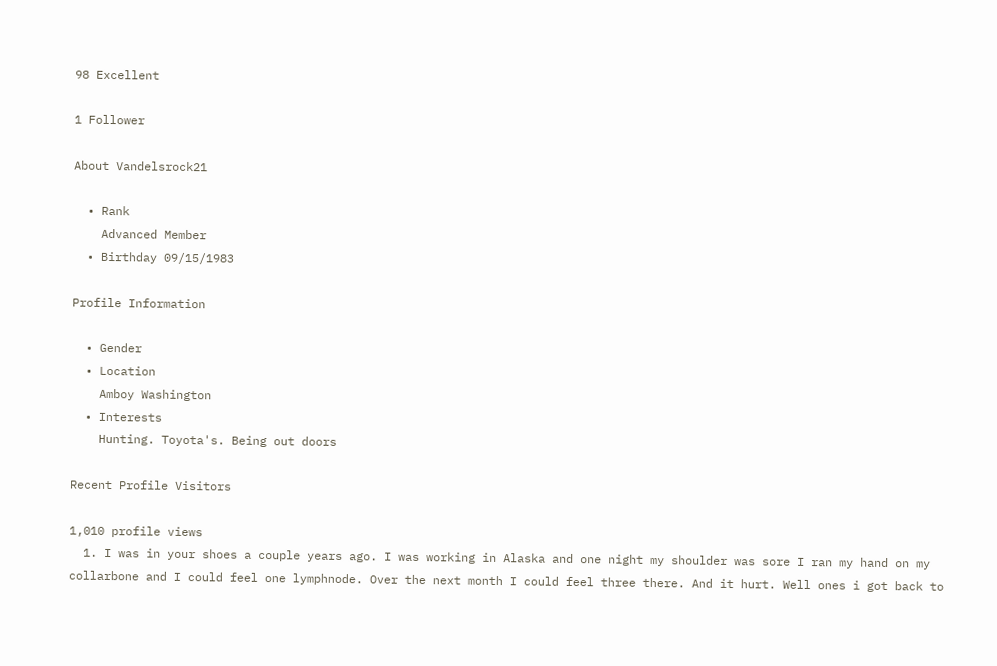98 Excellent

1 Follower

About Vandelsrock21

  • Rank
    Advanced Member
  • Birthday 09/15/1983

Profile Information

  • Gender
  • Location
    Amboy Washington
  • Interests
    Hunting. Toyota's. Being out doors

Recent Profile Visitors

1,010 profile views
  1. I was in your shoes a couple years ago. I was working in Alaska and one night my shoulder was sore I ran my hand on my collarbone and I could feel one lymphnode. Over the next month I could feel three there. And it hurt. Well ones i got back to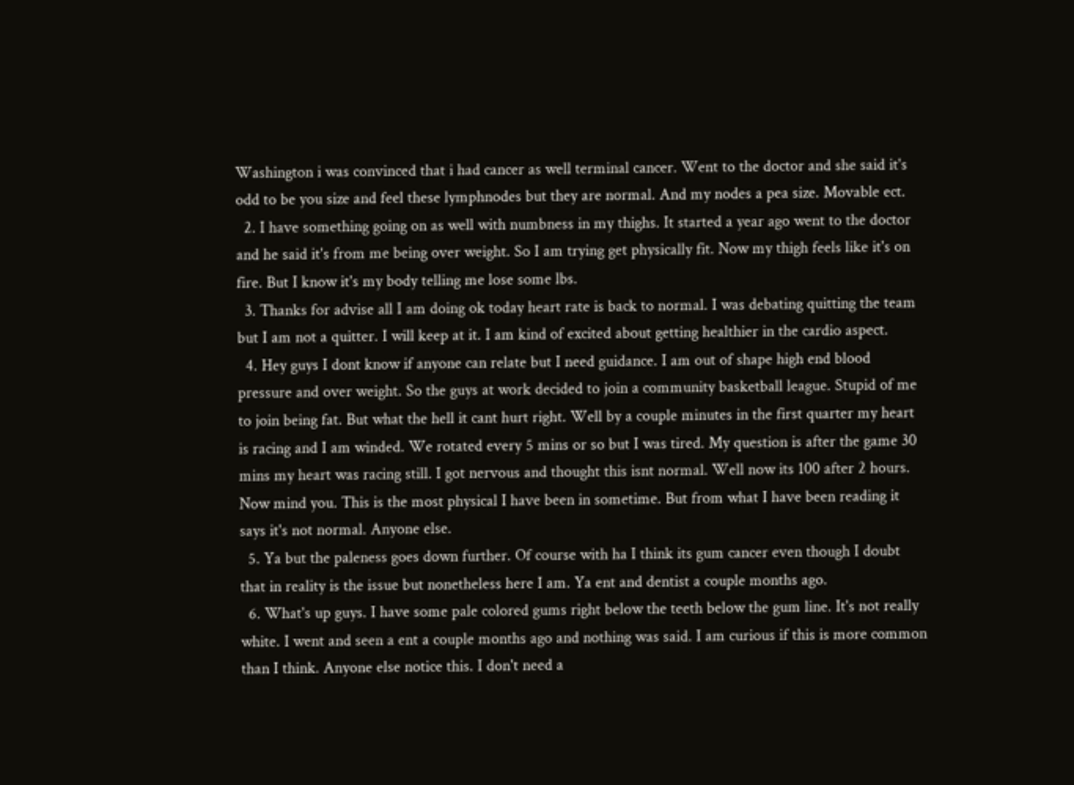Washington i was convinced that i had cancer as well terminal cancer. Went to the doctor and she said it's odd to be you size and feel these lymphnodes but they are normal. And my nodes a pea size. Movable ect.
  2. I have something going on as well with numbness in my thighs. It started a year ago went to the doctor and he said it's from me being over weight. So I am trying get physically fit. Now my thigh feels like it's on fire. But I know it's my body telling me lose some lbs.
  3. Thanks for advise all I am doing ok today heart rate is back to normal. I was debating quitting the team but I am not a quitter. I will keep at it. I am kind of excited about getting healthier in the cardio aspect.
  4. Hey guys I dont know if anyone can relate but I need guidance. I am out of shape high end blood pressure and over weight. So the guys at work decided to join a community basketball league. Stupid of me to join being fat. But what the hell it cant hurt right. Well by a couple minutes in the first quarter my heart is racing and I am winded. We rotated every 5 mins or so but I was tired. My question is after the game 30 mins my heart was racing still. I got nervous and thought this isnt normal. Well now its 100 after 2 hours. Now mind you. This is the most physical I have been in sometime. But from what I have been reading it says it's not normal. Anyone else.
  5. Ya but the paleness goes down further. Of course with ha I think its gum cancer even though I doubt that in reality is the issue but nonetheless here I am. Ya ent and dentist a couple months ago.
  6. What's up guys. I have some pale colored gums right below the teeth below the gum line. It's not really white. I went and seen a ent a couple months ago and nothing was said. I am curious if this is more common than I think. Anyone else notice this. I don't need a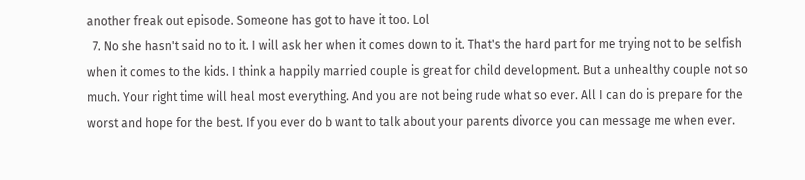another freak out episode. Someone has got to have it too. Lol
  7. No she hasn't said no to it. I will ask her when it comes down to it. That's the hard part for me trying not to be selfish when it comes to the kids. I think a happily married couple is great for child development. But a unhealthy couple not so much. Your right time will heal most everything. And you are not being rude what so ever. All I can do is prepare for the worst and hope for the best. If you ever do b want to talk about your parents divorce you can message me when ever.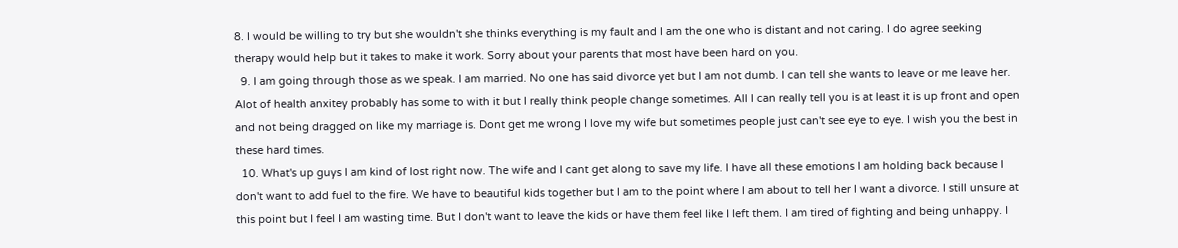8. I would be willing to try but she wouldn't she thinks everything is my fault and I am the one who is distant and not caring. I do agree seeking therapy would help but it takes to make it work. Sorry about your parents that most have been hard on you.
  9. I am going through those as we speak. I am married. No one has said divorce yet but I am not dumb. I can tell she wants to leave or me leave her. Alot of health anxitey probably has some to with it but I really think people change sometimes. All I can really tell you is at least it is up front and open and not being dragged on like my marriage is. Dont get me wrong I love my wife but sometimes people just can't see eye to eye. I wish you the best in these hard times.
  10. What's up guys I am kind of lost right now. The wife and I cant get along to save my life. I have all these emotions I am holding back because I don't want to add fuel to the fire. We have to beautiful kids together but I am to the point where I am about to tell her I want a divorce. I still unsure at this point but I feel I am wasting time. But I don't want to leave the kids or have them feel like I left them. I am tired of fighting and being unhappy. I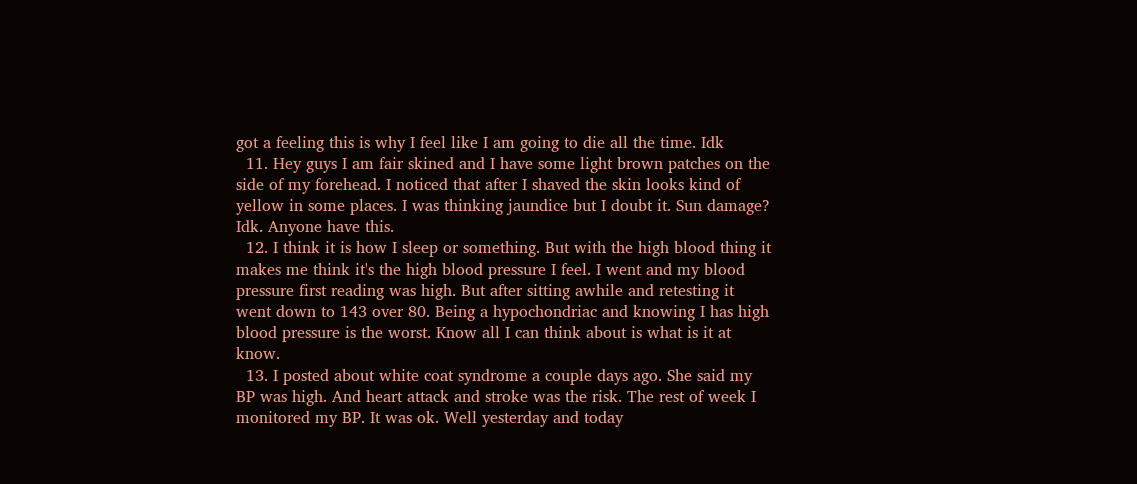got a feeling this is why I feel like I am going to die all the time. Idk
  11. Hey guys I am fair skined and I have some light brown patches on the side of my forehead. I noticed that after I shaved the skin looks kind of yellow in some places. I was thinking jaundice but I doubt it. Sun damage? Idk. Anyone have this.
  12. I think it is how I sleep or something. But with the high blood thing it makes me think it's the high blood pressure I feel. I went and my blood pressure first reading was high. But after sitting awhile and retesting it went down to 143 over 80. Being a hypochondriac and knowing I has high blood pressure is the worst. Know all I can think about is what is it at know.
  13. I posted about white coat syndrome a couple days ago. She said my BP was high. And heart attack and stroke was the risk. The rest of week I monitored my BP. It was ok. Well yesterday and today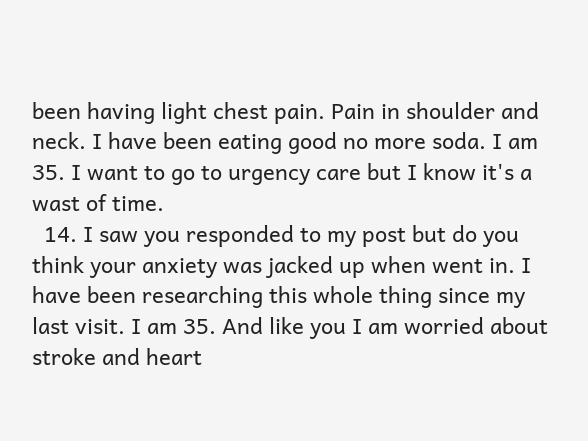been having light chest pain. Pain in shoulder and neck. I have been eating good no more soda. I am 35. I want to go to urgency care but I know it's a wast of time.
  14. I saw you responded to my post but do you think your anxiety was jacked up when went in. I have been researching this whole thing since my last visit. I am 35. And like you I am worried about stroke and heart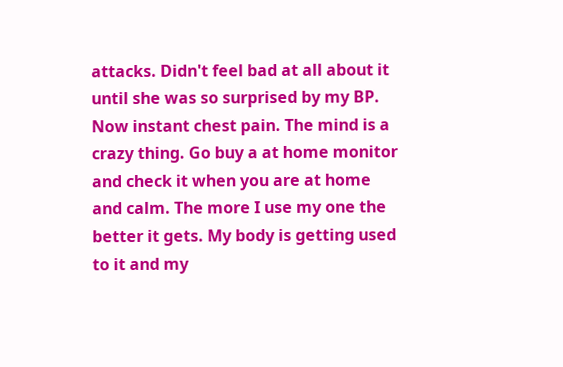attacks. Didn't feel bad at all about it until she was so surprised by my BP. Now instant chest pain. The mind is a crazy thing. Go buy a at home monitor and check it when you are at home and calm. The more I use my one the better it gets. My body is getting used to it and my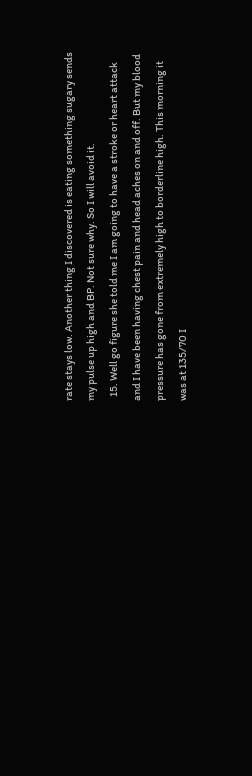rate stays low. Another thing I discovered is eating something sugary sends my pulse up high and BP. Not sure why. So I will avoid it.
  15. Well go figure she told me I am going to have a stroke or heart attack and I have been having chest pain and head aches on and off. But my blood pressure has gone from extremely high to borderline high. This morning it was at 135/70 I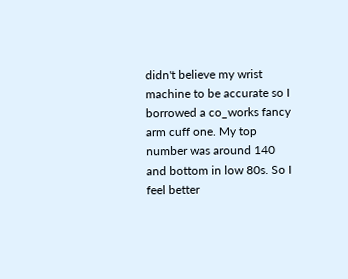didn't believe my wrist machine to be accurate so I borrowed a co_works fancy arm cuff one. My top number was around 140 and bottom in low 80s. So I feel better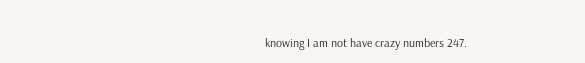knowing I am not have crazy numbers 247.